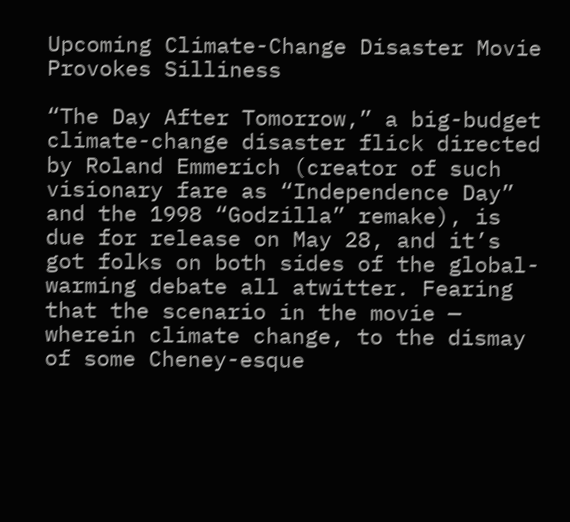Upcoming Climate-Change Disaster Movie Provokes Silliness

“The Day After Tomorrow,” a big-budget climate-change disaster flick directed by Roland Emmerich (creator of such visionary fare as “Independence Day” and the 1998 “Godzilla” remake), is due for release on May 28, and it’s got folks on both sides of the global-warming debate all atwitter. Fearing that the scenario in the movie — wherein climate change, to the dismay of some Cheney-esque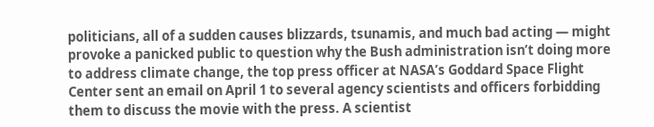politicians, all of a sudden causes blizzards, tsunamis, and much bad acting — might provoke a panicked public to question why the Bush administration isn’t doing more to address climate change, the top press officer at NASA’s Goddard Space Flight Center sent an email on April 1 to several agency scientists and officers forbidding them to discuss the movie with the press. A scientist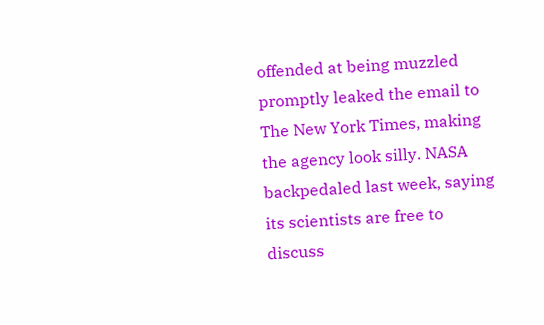offended at being muzzled promptly leaked the email to The New York Times, making the agency look silly. NASA backpedaled last week, saying its scientists are free to discuss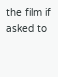the film if asked to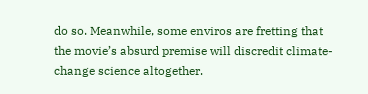do so. Meanwhile, some enviros are fretting that the movie’s absurd premise will discredit climate-change science altogether.